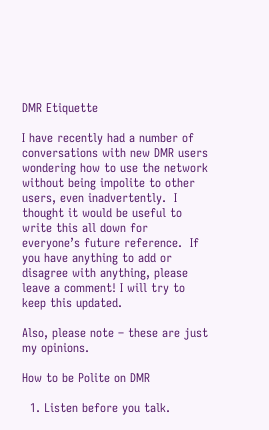DMR Etiquette

I have recently had a number of conversations with new DMR users wondering how to use the network without being impolite to other users, even inadvertently.  I thought it would be useful to write this all down for everyone’s future reference.  If you have anything to add or disagree with anything, please leave a comment! I will try to keep this updated.

Also, please note – these are just my opinions.

How to be Polite on DMR

  1. Listen before you talk.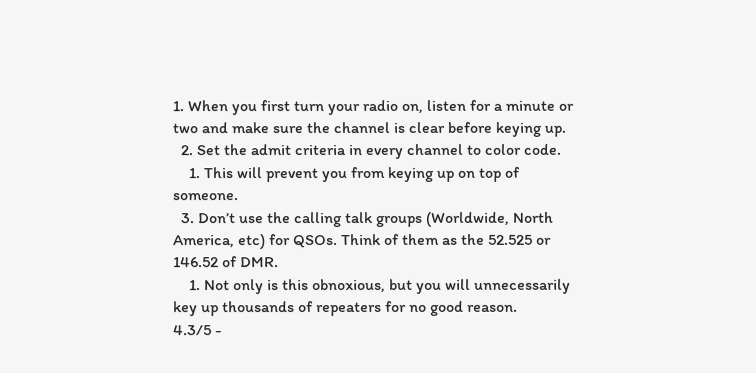1. When you first turn your radio on, listen for a minute or two and make sure the channel is clear before keying up.
  2. Set the admit criteria in every channel to color code.
    1. This will prevent you from keying up on top of someone.
  3. Don’t use the calling talk groups (Worldwide, North America, etc) for QSOs. Think of them as the 52.525 or 146.52 of DMR.
    1. Not only is this obnoxious, but you will unnecessarily key up thousands of repeaters for no good reason.
4.3/5 -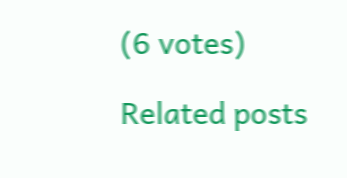(6 votes)

Related posts